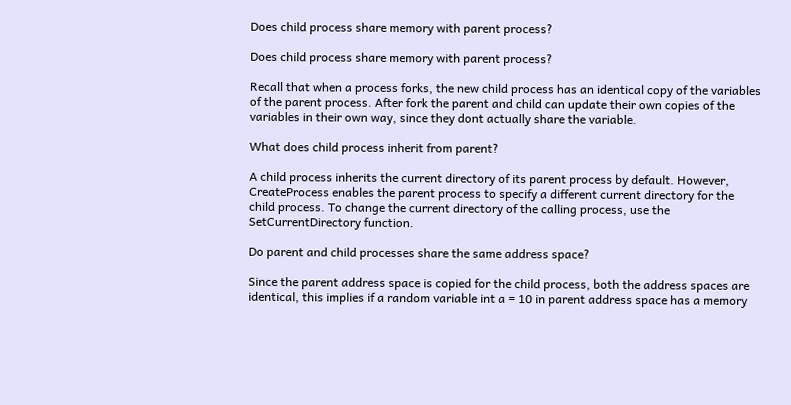Does child process share memory with parent process?

Does child process share memory with parent process?

Recall that when a process forks, the new child process has an identical copy of the variables of the parent process. After fork the parent and child can update their own copies of the variables in their own way, since they dont actually share the variable.

What does child process inherit from parent?

A child process inherits the current directory of its parent process by default. However, CreateProcess enables the parent process to specify a different current directory for the child process. To change the current directory of the calling process, use the SetCurrentDirectory function.

Do parent and child processes share the same address space?

Since the parent address space is copied for the child process, both the address spaces are identical, this implies if a random variable int a = 10 in parent address space has a memory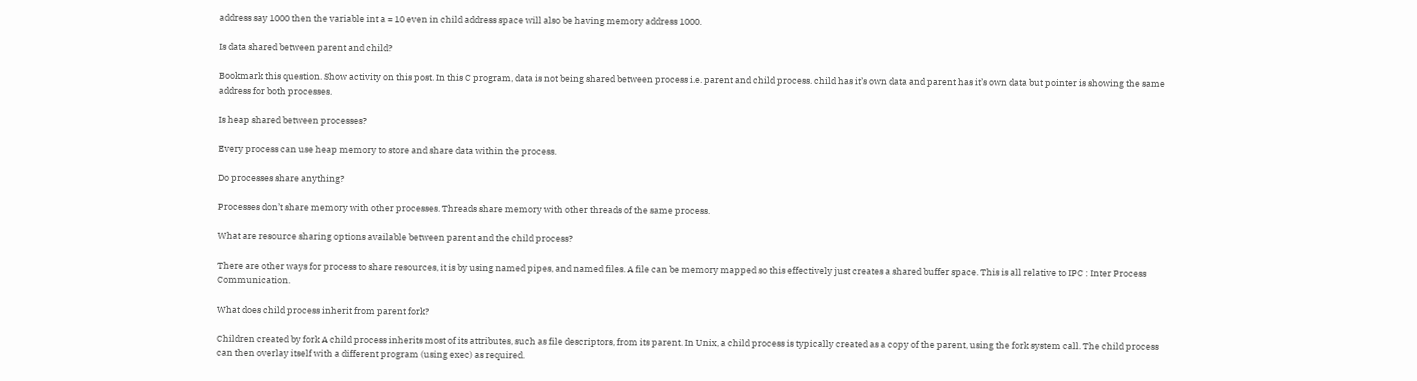address say 1000 then the variable int a = 10 even in child address space will also be having memory address 1000.

Is data shared between parent and child?

Bookmark this question. Show activity on this post. In this C program, data is not being shared between process i.e. parent and child process. child has it’s own data and parent has it’s own data but pointer is showing the same address for both processes.

Is heap shared between processes?

Every process can use heap memory to store and share data within the process.

Do processes share anything?

Processes don’t share memory with other processes. Threads share memory with other threads of the same process.

What are resource sharing options available between parent and the child process?

There are other ways for process to share resources, it is by using named pipes, and named files. A file can be memory mapped so this effectively just creates a shared buffer space. This is all relative to IPC : Inter Process Communication.

What does child process inherit from parent fork?

Children created by fork A child process inherits most of its attributes, such as file descriptors, from its parent. In Unix, a child process is typically created as a copy of the parent, using the fork system call. The child process can then overlay itself with a different program (using exec) as required.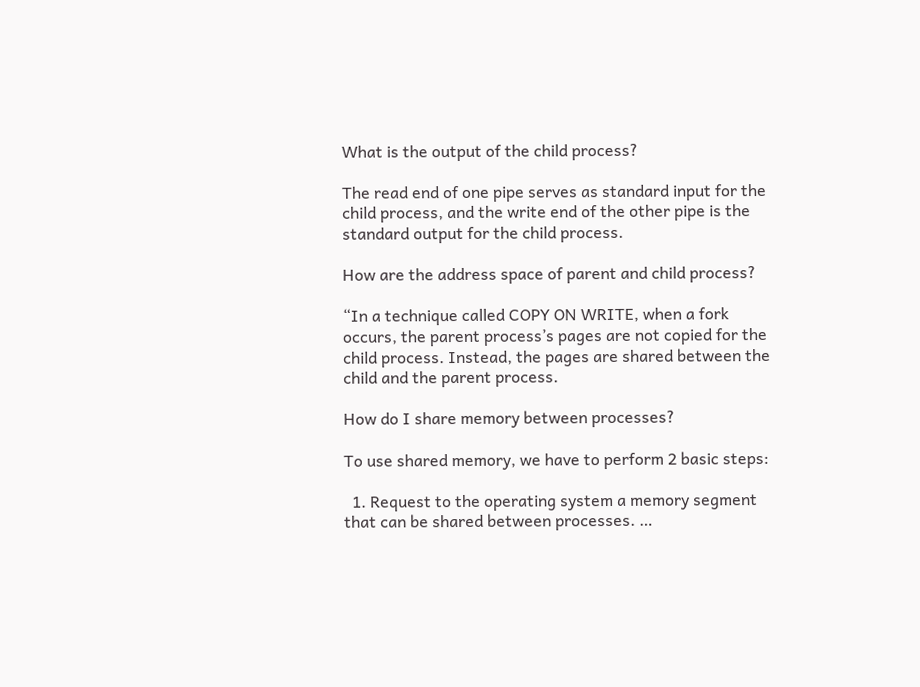What is the output of the child process?

The read end of one pipe serves as standard input for the child process, and the write end of the other pipe is the standard output for the child process.

How are the address space of parent and child process?

“In a technique called COPY ON WRITE, when a fork occurs, the parent process’s pages are not copied for the child process. Instead, the pages are shared between the child and the parent process.

How do I share memory between processes?

To use shared memory, we have to perform 2 basic steps:

  1. Request to the operating system a memory segment that can be shared between processes. …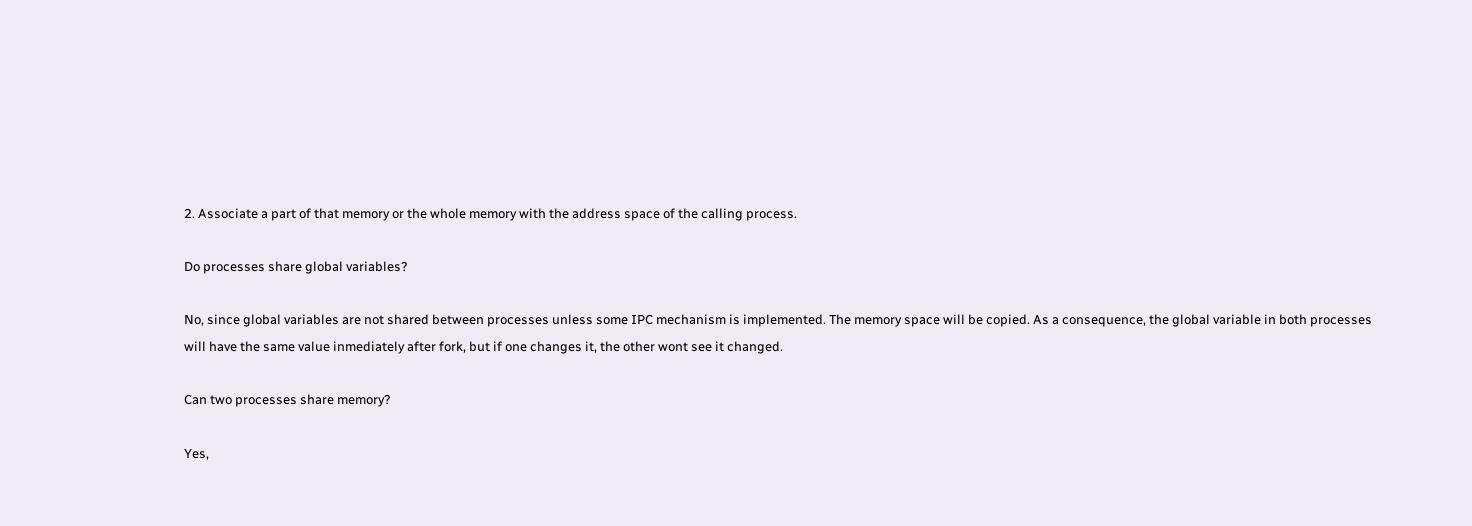2. Associate a part of that memory or the whole memory with the address space of the calling process.

Do processes share global variables?

No, since global variables are not shared between processes unless some IPC mechanism is implemented. The memory space will be copied. As a consequence, the global variable in both processes will have the same value inmediately after fork, but if one changes it, the other wont see it changed.

Can two processes share memory?

Yes,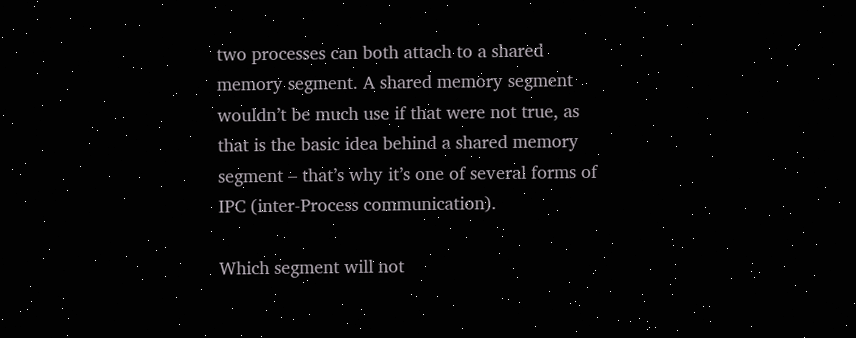two processes can both attach to a shared memory segment. A shared memory segment wouldn’t be much use if that were not true, as that is the basic idea behind a shared memory segment – that’s why it’s one of several forms of IPC (inter-Process communication).

Which segment will not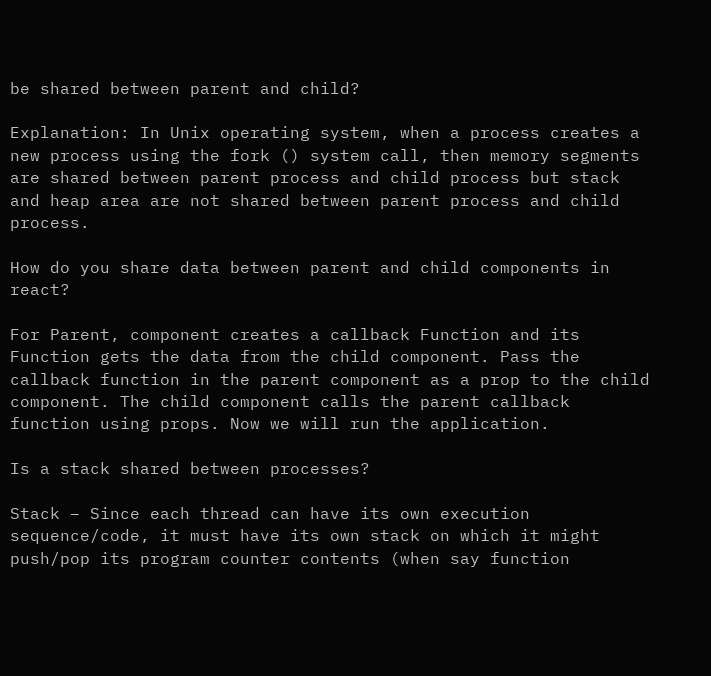be shared between parent and child?

Explanation: In Unix operating system, when a process creates a new process using the fork () system call, then memory segments are shared between parent process and child process but stack and heap area are not shared between parent process and child process.

How do you share data between parent and child components in react?

For Parent, component creates a callback Function and its Function gets the data from the child component. Pass the callback function in the parent component as a prop to the child component. The child component calls the parent callback function using props. Now we will run the application.

Is a stack shared between processes?

Stack – Since each thread can have its own execution sequence/code, it must have its own stack on which it might push/pop its program counter contents (when say function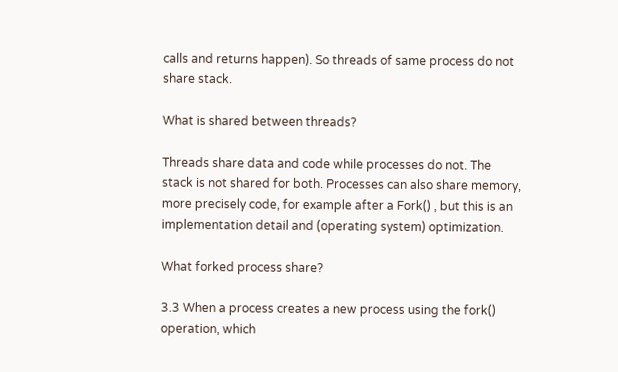calls and returns happen). So threads of same process do not share stack.

What is shared between threads?

Threads share data and code while processes do not. The stack is not shared for both. Processes can also share memory, more precisely code, for example after a Fork() , but this is an implementation detail and (operating system) optimization.

What forked process share?

3.3 When a process creates a new process using the fork() operation, which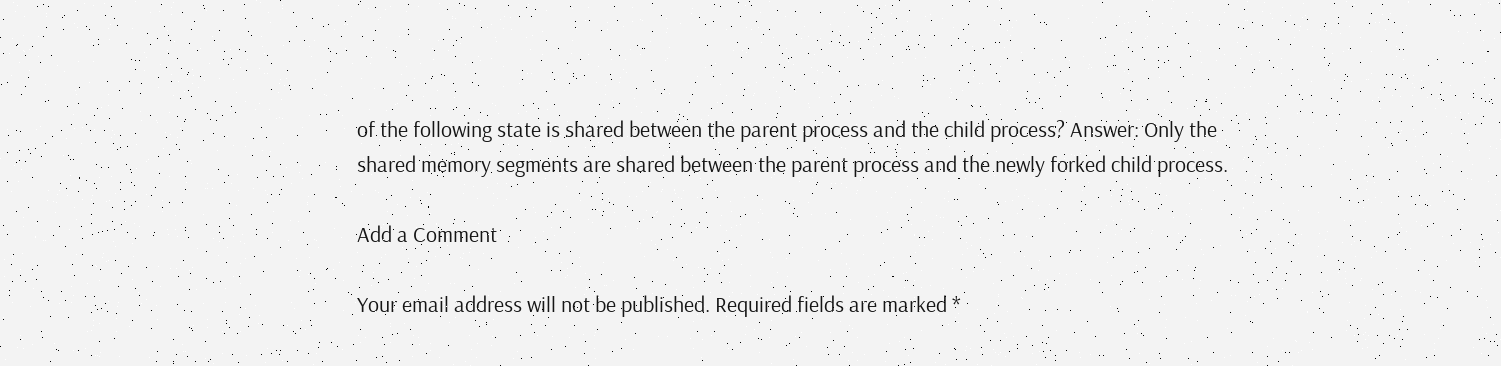of the following state is shared between the parent process and the child process? Answer: Only the shared memory segments are shared between the parent process and the newly forked child process.

Add a Comment

Your email address will not be published. Required fields are marked *